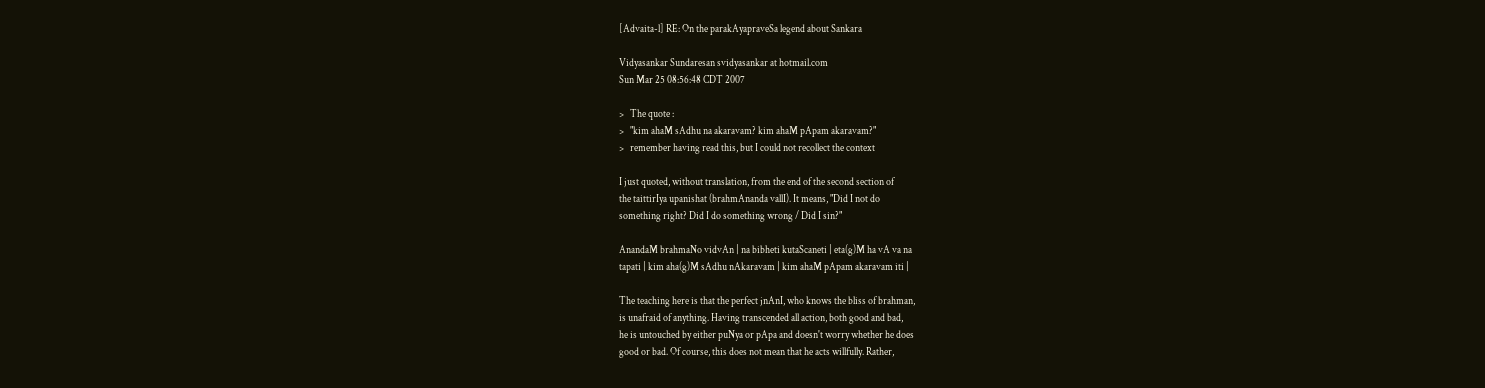[Advaita-l] RE: On the parakAyapraveSa legend about Sankara

Vidyasankar Sundaresan svidyasankar at hotmail.com
Sun Mar 25 08:56:48 CDT 2007

>   The quote :
>   "kim ahaM sAdhu na akaravam? kim ahaM pApam akaravam?"
>   remember having read this, but I could not recollect the context

I just quoted, without translation, from the end of the second section of
the taittirIya upanishat (brahmAnanda vallI). It means, "Did I not do
something right? Did I do something wrong / Did I sin?"

AnandaM brahmaNo vidvAn | na bibheti kutaScaneti | eta(g)M ha vA va na
tapati | kim aha(g)M sAdhu nAkaravam | kim ahaM pApam akaravam iti |

The teaching here is that the perfect jnAnI, who knows the bliss of brahman,
is unafraid of anything. Having transcended all action, both good and bad,
he is untouched by either puNya or pApa and doesn't worry whether he does
good or bad. Of course, this does not mean that he acts willfully. Rather,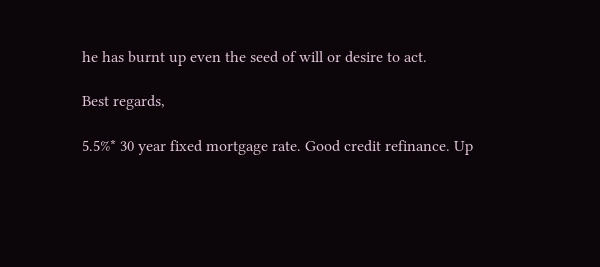he has burnt up even the seed of will or desire to act.

Best regards,

5.5%* 30 year fixed mortgage rate. Good credit refinance. Up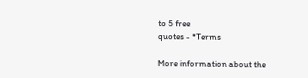to 5 free
quotes - *Terms

More information about the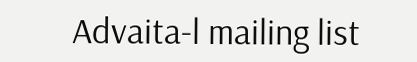Advaita-l mailing list